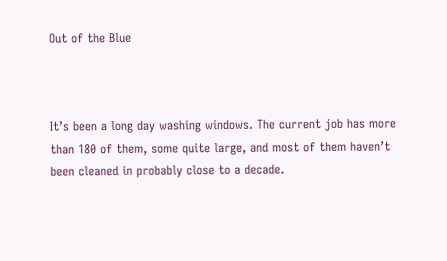Out of the Blue



It’s been a long day washing windows. The current job has more than 180 of them, some quite large, and most of them haven’t been cleaned in probably close to a decade.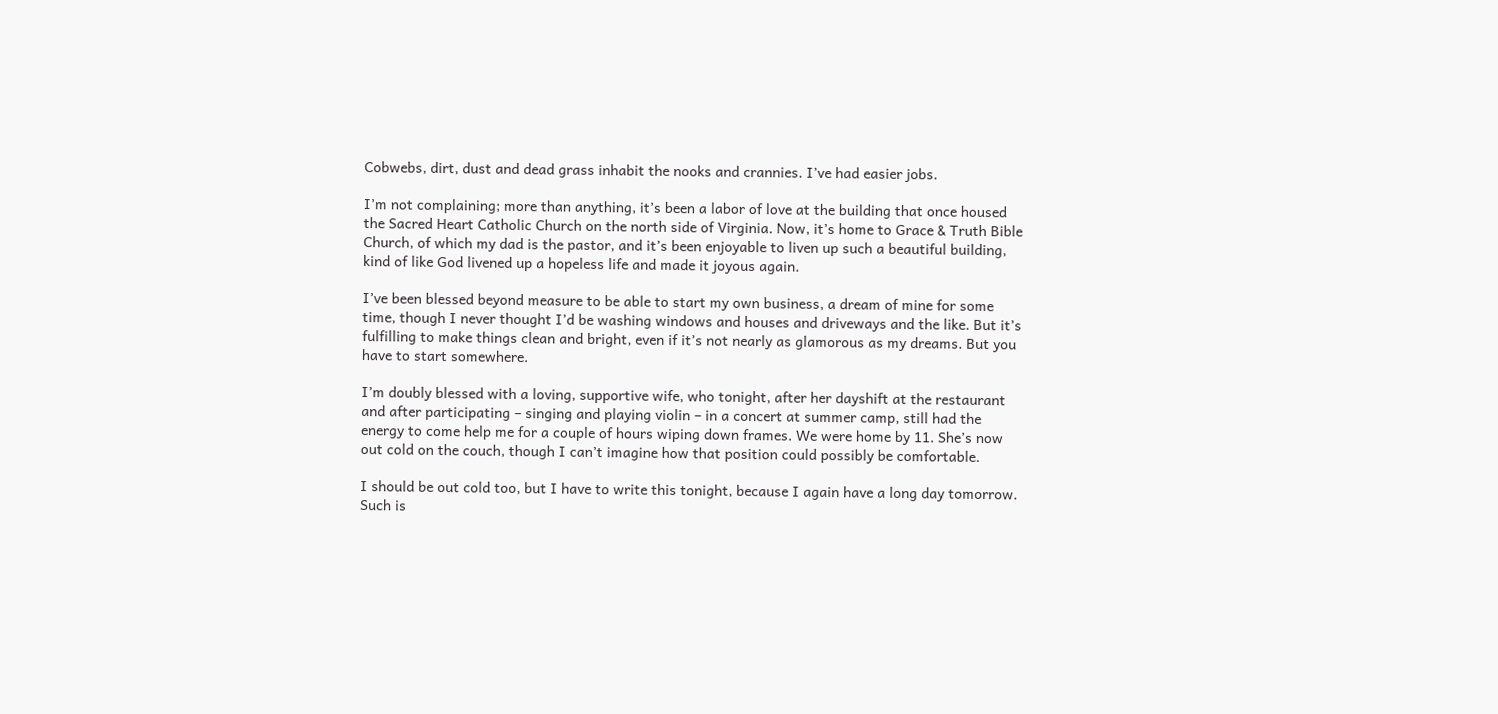Cobwebs, dirt, dust and dead grass inhabit the nooks and crannies. I’ve had easier jobs.

I’m not complaining; more than anything, it’s been a labor of love at the building that once housed the Sacred Heart Catholic Church on the north side of Virginia. Now, it’s home to Grace & Truth Bible Church, of which my dad is the pastor, and it’s been enjoyable to liven up such a beautiful building, kind of like God livened up a hopeless life and made it joyous again.

I’ve been blessed beyond measure to be able to start my own business, a dream of mine for some time, though I never thought I’d be washing windows and houses and driveways and the like. But it’s fulfilling to make things clean and bright, even if it’s not nearly as glamorous as my dreams. But you have to start somewhere.

I’m doubly blessed with a loving, supportive wife, who tonight, after her dayshift at the restaurant and after participating – singing and playing violin – in a concert at summer camp, still had the energy to come help me for a couple of hours wiping down frames. We were home by 11. She’s now out cold on the couch, though I can’t imagine how that position could possibly be comfortable.

I should be out cold too, but I have to write this tonight, because I again have a long day tomorrow. Such is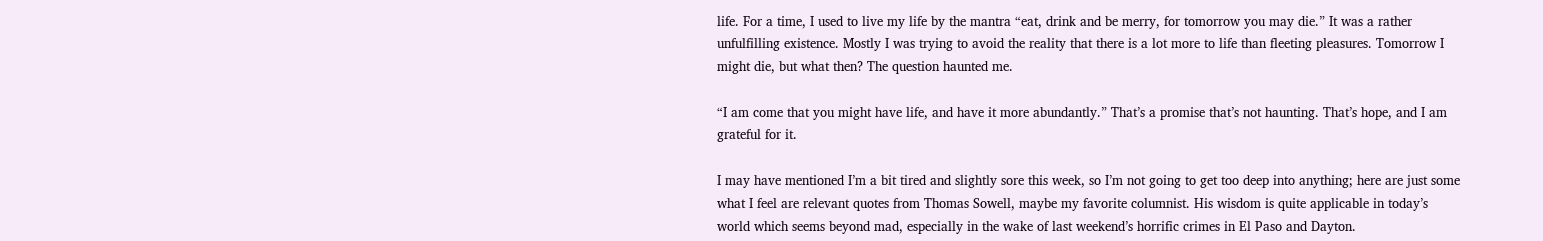life. For a time, I used to live my life by the mantra “eat, drink and be merry, for tomorrow you may die.” It was a rather unfulfilling existence. Mostly I was trying to avoid the reality that there is a lot more to life than fleeting pleasures. Tomorrow I might die, but what then? The question haunted me.

“I am come that you might have life, and have it more abundantly.” That’s a promise that’s not haunting. That’s hope, and I am grateful for it.

I may have mentioned I’m a bit tired and slightly sore this week, so I’m not going to get too deep into anything; here are just some what I feel are relevant quotes from Thomas Sowell, maybe my favorite columnist. His wisdom is quite applicable in today’s world which seems beyond mad, especially in the wake of last weekend’s horrific crimes in El Paso and Dayton.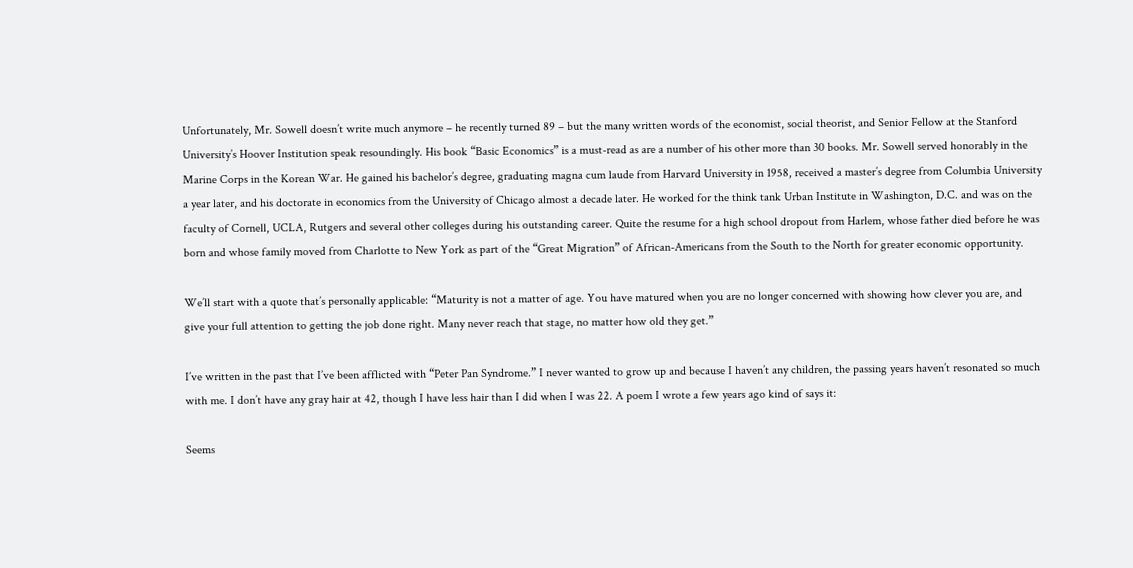Unfortunately, Mr. Sowell doesn’t write much anymore – he recently turned 89 – but the many written words of the economist, social theorist, and Senior Fellow at the Stanford University’s Hoover Institution speak resoundingly. His book “Basic Economics” is a must-read as are a number of his other more than 30 books. Mr. Sowell served honorably in the Marine Corps in the Korean War. He gained his bachelor’s degree, graduating magna cum laude from Harvard University in 1958, received a master’s degree from Columbia University a year later, and his doctorate in economics from the University of Chicago almost a decade later. He worked for the think tank Urban Institute in Washington, D.C. and was on the faculty of Cornell, UCLA, Rutgers and several other colleges during his outstanding career. Quite the resume for a high school dropout from Harlem, whose father died before he was born and whose family moved from Charlotte to New York as part of the “Great Migration” of African-Americans from the South to the North for greater economic opportunity.

We’ll start with a quote that’s personally applicable: “Maturity is not a matter of age. You have matured when you are no longer concerned with showing how clever you are, and give your full attention to getting the job done right. Many never reach that stage, no matter how old they get.”

I’ve written in the past that I’ve been afflicted with “Peter Pan Syndrome.” I never wanted to grow up and because I haven’t any children, the passing years haven’t resonated so much with me. I don’t have any gray hair at 42, though I have less hair than I did when I was 22. A poem I wrote a few years ago kind of says it:

Seems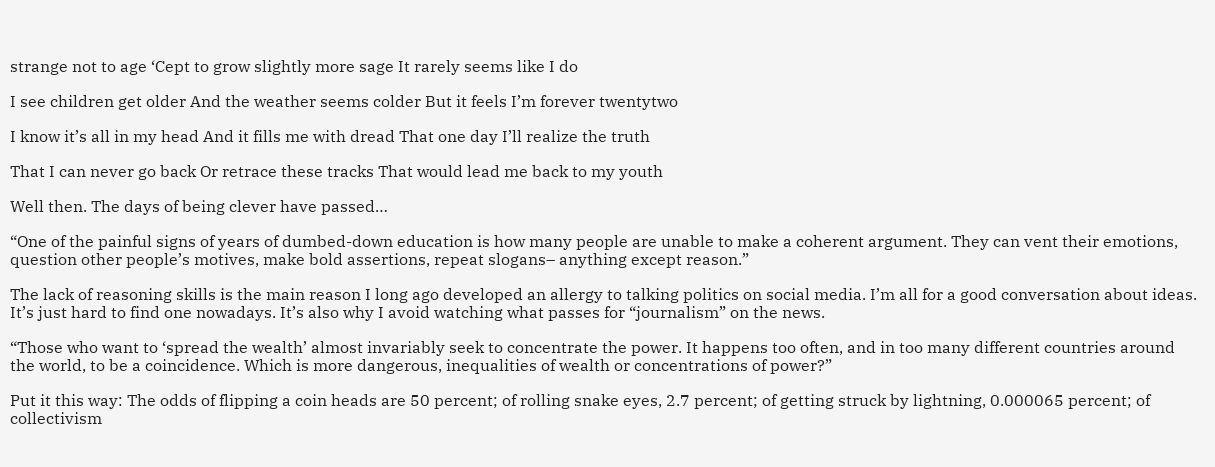strange not to age ‘Cept to grow slightly more sage It rarely seems like I do

I see children get older And the weather seems colder But it feels I’m forever twentytwo

I know it’s all in my head And it fills me with dread That one day I’ll realize the truth

That I can never go back Or retrace these tracks That would lead me back to my youth

Well then. The days of being clever have passed…

“One of the painful signs of years of dumbed-down education is how many people are unable to make a coherent argument. They can vent their emotions, question other people’s motives, make bold assertions, repeat slogans– anything except reason.”

The lack of reasoning skills is the main reason I long ago developed an allergy to talking politics on social media. I’m all for a good conversation about ideas. It’s just hard to find one nowadays. It’s also why I avoid watching what passes for “journalism” on the news.

“Those who want to ‘spread the wealth’ almost invariably seek to concentrate the power. It happens too often, and in too many different countries around the world, to be a coincidence. Which is more dangerous, inequalities of wealth or concentrations of power?”

Put it this way: The odds of flipping a coin heads are 50 percent; of rolling snake eyes, 2.7 percent; of getting struck by lightning, 0.000065 percent; of collectivism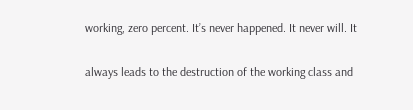working, zero percent. It’s never happened. It never will. It

always leads to the destruction of the working class and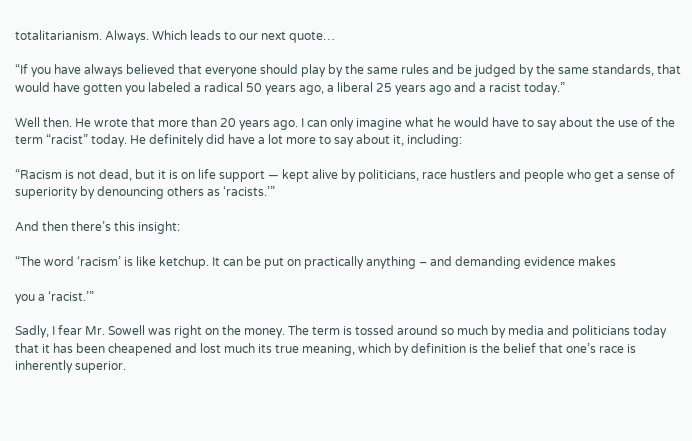totalitarianism. Always. Which leads to our next quote…

“If you have always believed that everyone should play by the same rules and be judged by the same standards, that would have gotten you labeled a radical 50 years ago, a liberal 25 years ago and a racist today.”

Well then. He wrote that more than 20 years ago. I can only imagine what he would have to say about the use of the term “racist” today. He definitely did have a lot more to say about it, including:

“Racism is not dead, but it is on life support — kept alive by politicians, race hustlers and people who get a sense of superiority by denouncing others as ‘racists.’”

And then there’s this insight:

“The word ‘racism’ is like ketchup. It can be put on practically anything – and demanding evidence makes

you a ‘racist.’”

Sadly, I fear Mr. Sowell was right on the money. The term is tossed around so much by media and politicians today that it has been cheapened and lost much its true meaning, which by definition is the belief that one’s race is inherently superior.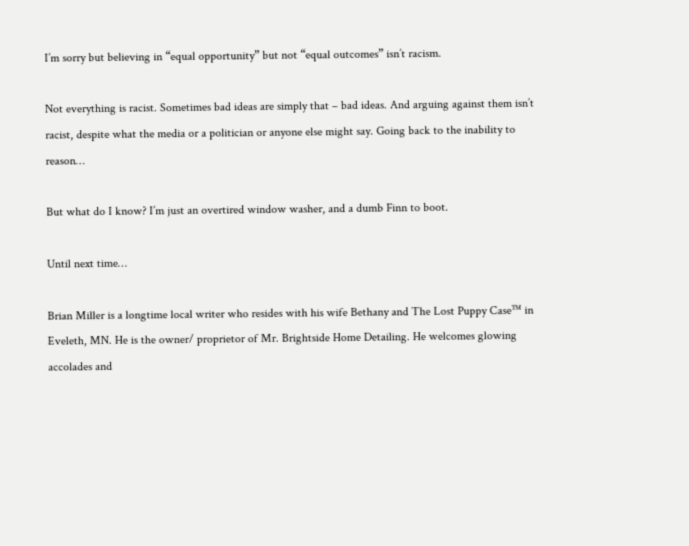I’m sorry but believing in “equal opportunity” but not “equal outcomes” isn’t racism.

Not everything is racist. Sometimes bad ideas are simply that – bad ideas. And arguing against them isn’t racist, despite what the media or a politician or anyone else might say. Going back to the inability to reason…

But what do I know? I’m just an overtired window washer, and a dumb Finn to boot.

Until next time…

Brian Miller is a longtime local writer who resides with his wife Bethany and The Lost Puppy Case™ in Eveleth, MN. He is the owner/ proprietor of Mr. Brightside Home Detailing. He welcomes glowing accolades and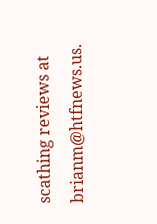scathing reviews at brianm@htfnews.us.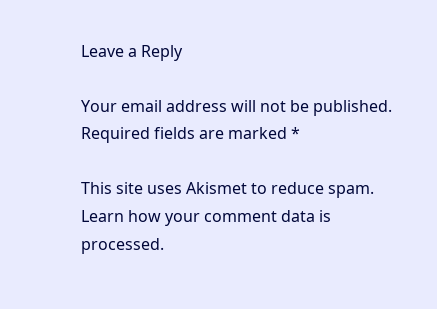Leave a Reply

Your email address will not be published. Required fields are marked *

This site uses Akismet to reduce spam. Learn how your comment data is processed.